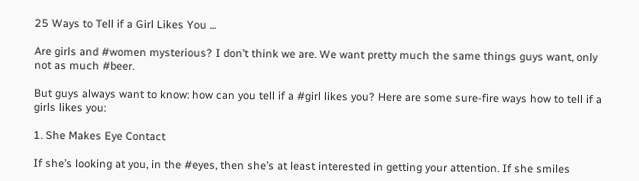25 Ways to Tell if a Girl Likes You ...

Are girls and #women mysterious? I don’t think we are. We want pretty much the same things guys want, only not as much #beer.

But guys always want to know: how can you tell if a #girl likes you? Here are some sure-fire ways how to tell if a girls likes you:

1. She Makes Eye Contact

If she’s looking at you, in the #eyes, then she’s at least interested in getting your attention. If she smiles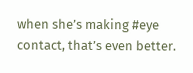when she’s making #eye contact, that’s even better.